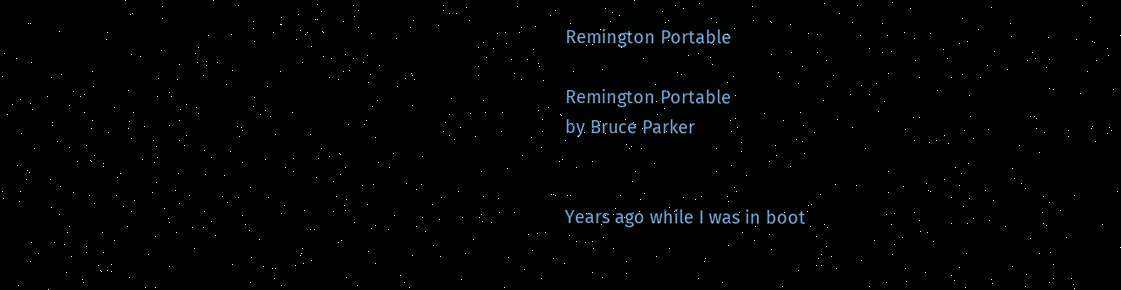Remington Portable

Remington Portable
by Bruce Parker


Years ago while I was in boot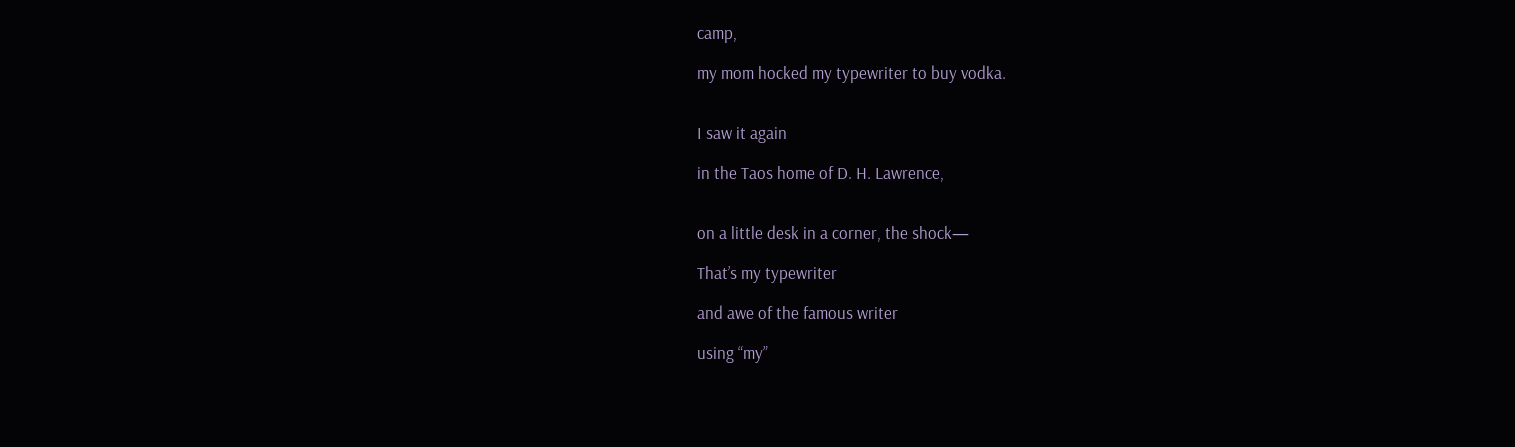camp,

my mom hocked my typewriter to buy vodka.


I saw it again

in the Taos home of D. H. Lawrence,


on a little desk in a corner, the shock—

That’s my typewriter

and awe of the famous writer

using “my”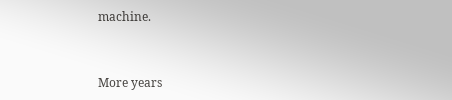machine.


More years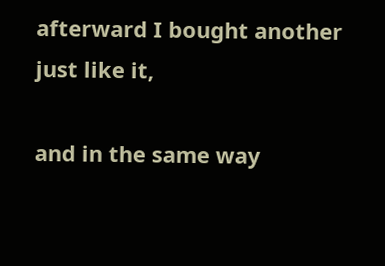afterward I bought another just like it,

and in the same way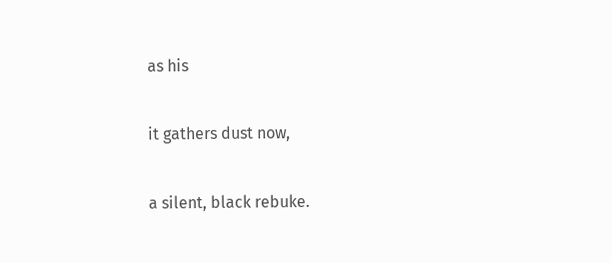as his

it gathers dust now,

a silent, black rebuke.